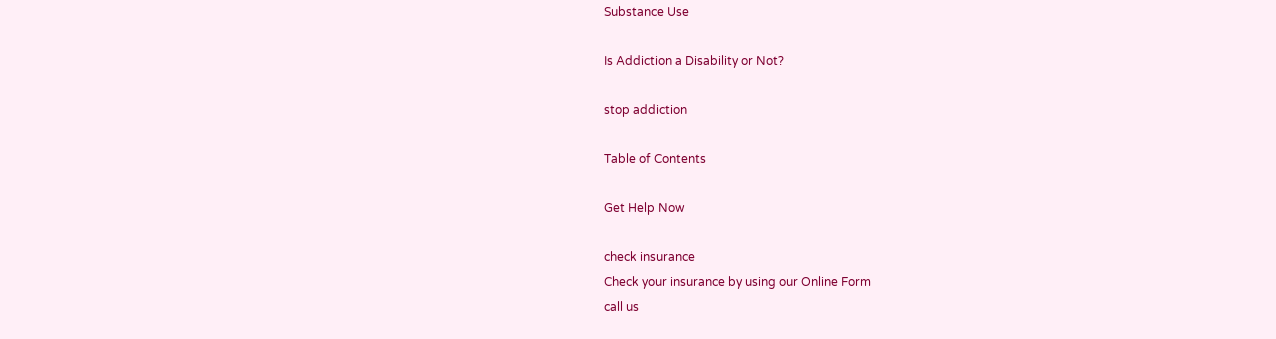Substance Use

Is Addiction a Disability or Not?

stop addiction

Table of Contents

Get Help Now

check insurance
Check your insurance by using our Online Form
call us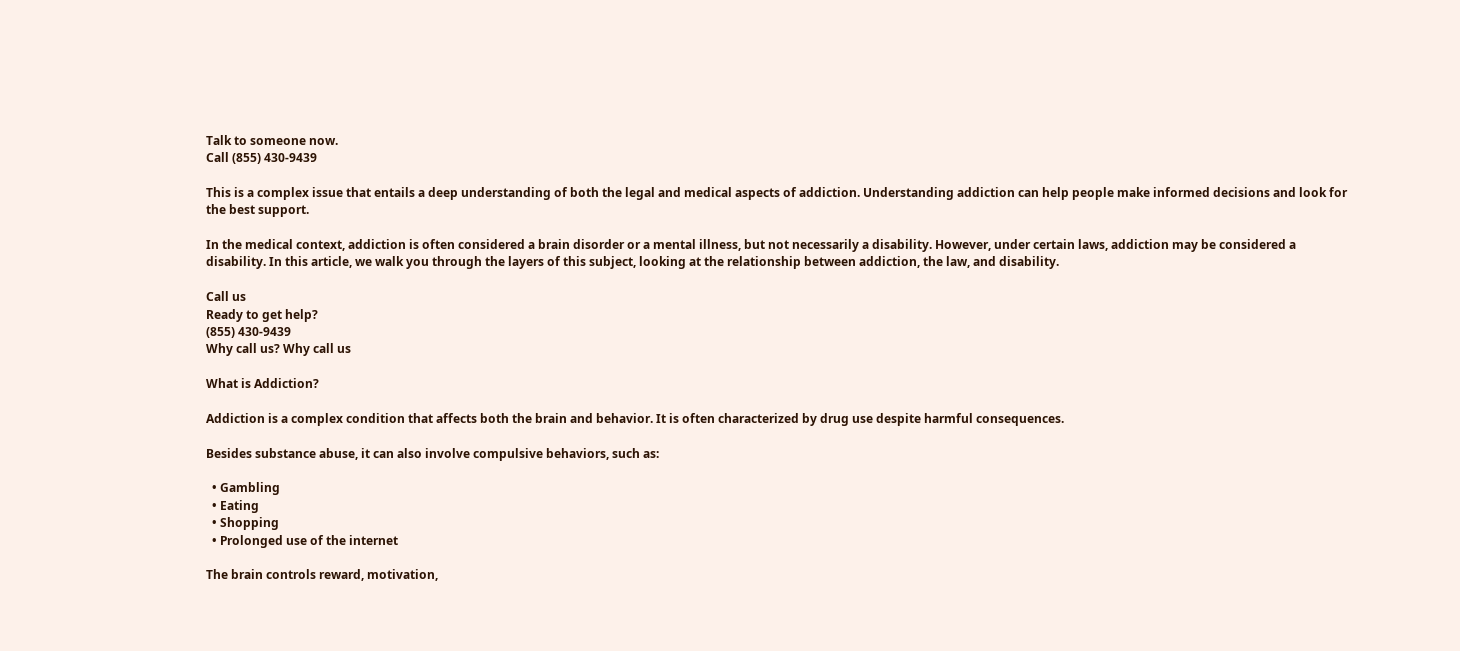Talk to someone now.
Call (855) 430-9439

This is a complex issue that entails a deep understanding of both the legal and medical aspects of addiction. Understanding addiction can help people make informed decisions and look for the best support.

In the medical context, addiction is often considered a brain disorder or a mental illness, but not necessarily a disability. However, under certain laws, addiction may be considered a disability. In this article, we walk you through the layers of this subject, looking at the relationship between addiction, the law, and disability.

Call us
Ready to get help?
(855) 430-9439
Why call us? Why call us

What is Addiction?

Addiction is a complex condition that affects both the brain and behavior. It is often characterized by drug use despite harmful consequences.

Besides substance abuse, it can also involve compulsive behaviors, such as:

  • Gambling
  • Eating
  • Shopping
  • Prolonged use of the internet

The brain controls reward, motivation,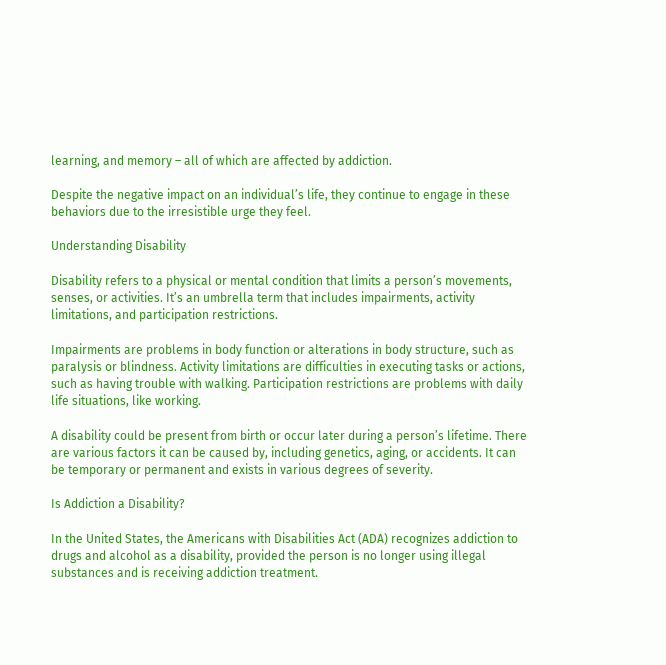learning, and memory – all of which are affected by addiction.

Despite the negative impact on an individual’s life, they continue to engage in these behaviors due to the irresistible urge they feel.

Understanding Disability

Disability refers to a physical or mental condition that limits a person’s movements, senses, or activities. It’s an umbrella term that includes impairments, activity limitations, and participation restrictions.

Impairments are problems in body function or alterations in body structure, such as paralysis or blindness. Activity limitations are difficulties in executing tasks or actions, such as having trouble with walking. Participation restrictions are problems with daily life situations, like working.

A disability could be present from birth or occur later during a person’s lifetime. There are various factors it can be caused by, including genetics, aging, or accidents. It can be temporary or permanent and exists in various degrees of severity.

Is Addiction a Disability?

In the United States, the Americans with Disabilities Act (ADA) recognizes addiction to drugs and alcohol as a disability, provided the person is no longer using illegal substances and is receiving addiction treatment.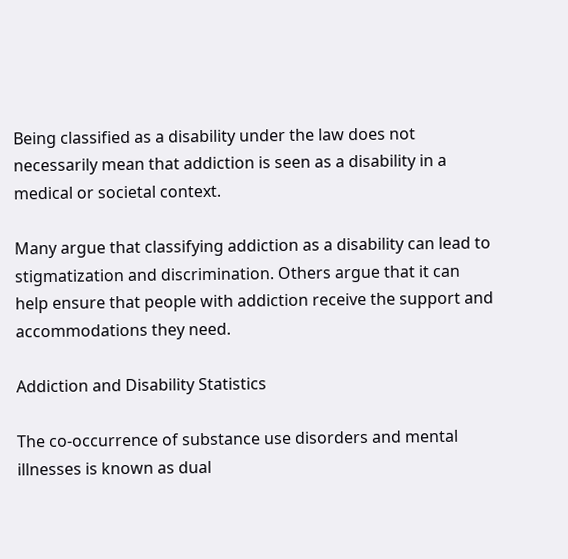Being classified as a disability under the law does not necessarily mean that addiction is seen as a disability in a medical or societal context.

Many argue that classifying addiction as a disability can lead to stigmatization and discrimination. Others argue that it can help ensure that people with addiction receive the support and accommodations they need.

Addiction and Disability Statistics

The co-occurrence of substance use disorders and mental illnesses is known as dual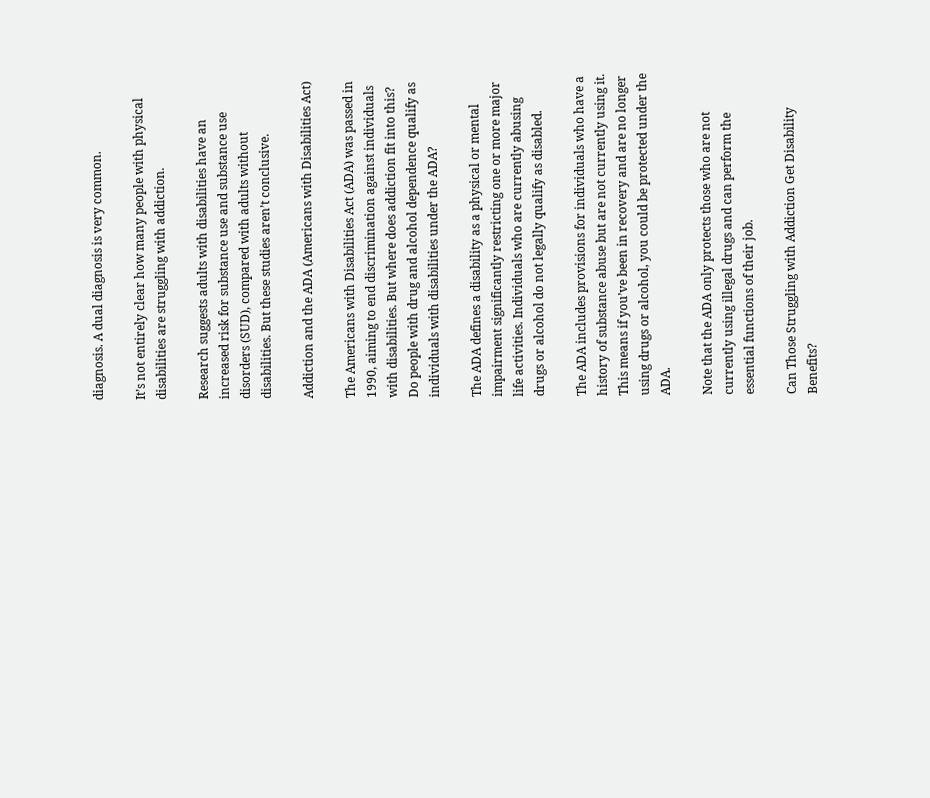diagnosis. A dual diagnosis is very common.

It’s not entirely clear how many people with physical disabilities are struggling with addiction.

Research suggests adults with disabilities have an increased risk for substance use and substance use disorders (SUD), compared with adults without disabilities. But these studies aren’t conclusive.

Addiction and the ADA (Americans with Disabilities Act)

The Americans with Disabilities Act (ADA) was passed in 1990, aiming to end discrimination against individuals with disabilities. But where does addiction fit into this? Do people with drug and alcohol dependence qualify as individuals with disabilities under the ADA?

The ADA defines a disability as a physical or mental impairment significantly restricting one or more major life activities. Individuals who are currently abusing drugs or alcohol do not legally qualify as disabled.

The ADA includes provisions for individuals who have a history of substance abuse but are not currently using it. This means if you’ve been in recovery and are no longer using drugs or alcohol, you could be protected under the ADA.

Note that the ADA only protects those who are not currently using illegal drugs and can perform the essential functions of their job.

Can Those Struggling with Addiction Get Disability Benefits?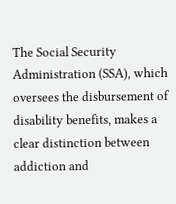The Social Security Administration (SSA), which oversees the disbursement of disability benefits, makes a clear distinction between addiction and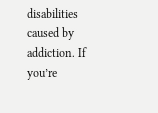disabilities caused by addiction. If you’re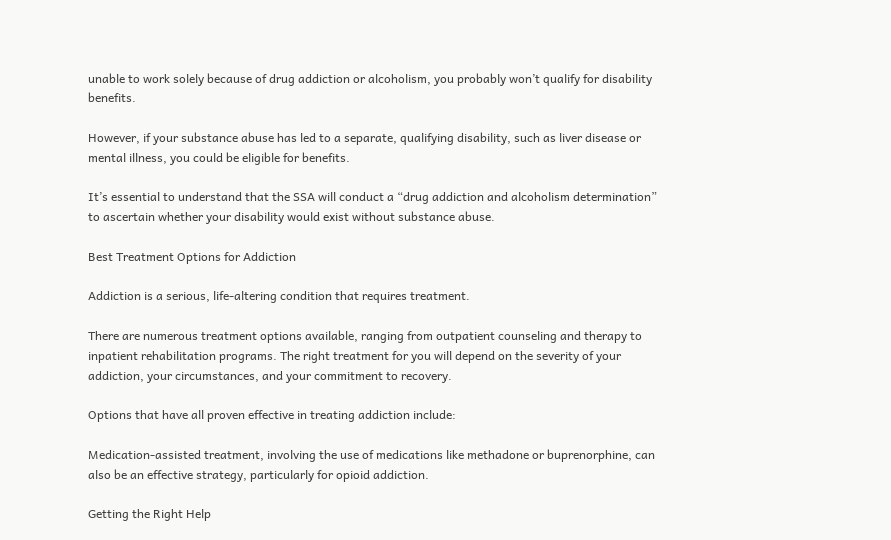unable to work solely because of drug addiction or alcoholism, you probably won’t qualify for disability benefits.

However, if your substance abuse has led to a separate, qualifying disability, such as liver disease or mental illness, you could be eligible for benefits.

It’s essential to understand that the SSA will conduct a “drug addiction and alcoholism determination” to ascertain whether your disability would exist without substance abuse.

Best Treatment Options for Addiction

Addiction is a serious, life-altering condition that requires treatment.

There are numerous treatment options available, ranging from outpatient counseling and therapy to inpatient rehabilitation programs. The right treatment for you will depend on the severity of your addiction, your circumstances, and your commitment to recovery.

Options that have all proven effective in treating addiction include:

Medication-assisted treatment, involving the use of medications like methadone or buprenorphine, can also be an effective strategy, particularly for opioid addiction.

Getting the Right Help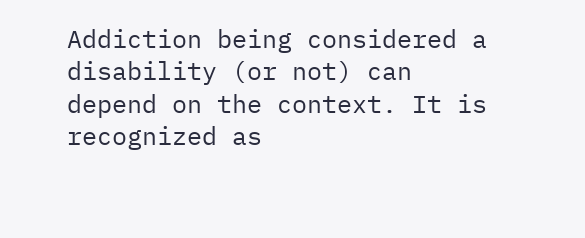Addiction being considered a disability (or not) can depend on the context. It is recognized as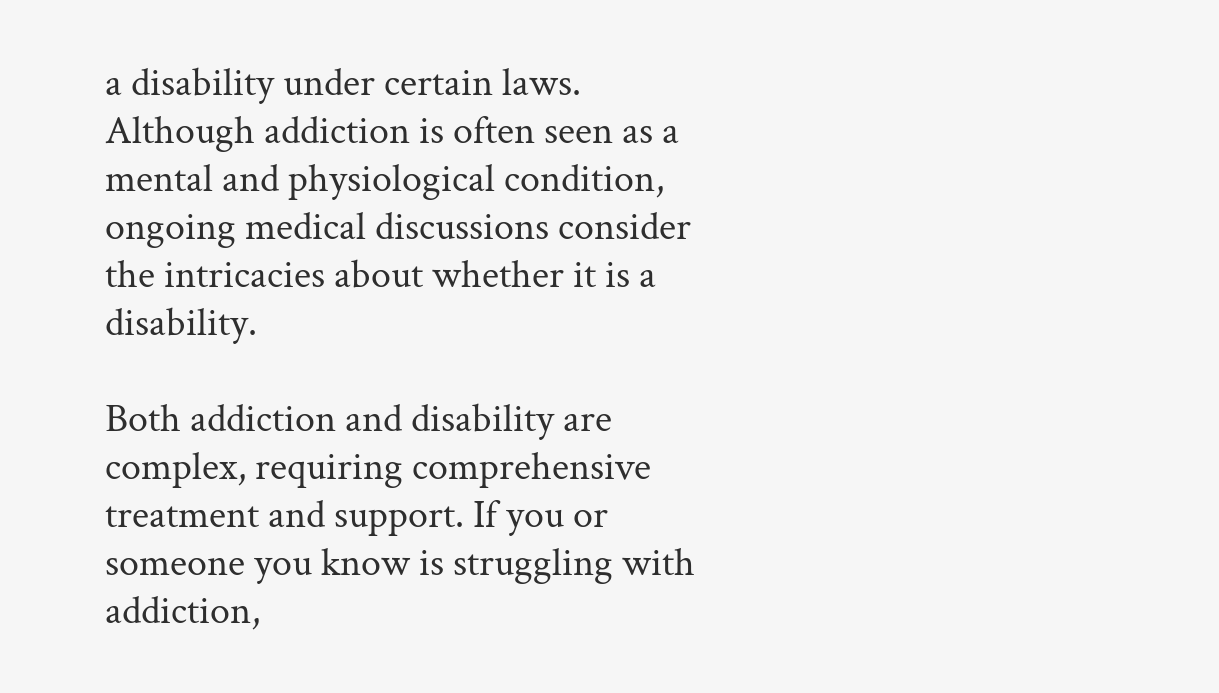a disability under certain laws. Although addiction is often seen as a mental and physiological condition, ongoing medical discussions consider the intricacies about whether it is a disability.

Both addiction and disability are complex, requiring comprehensive treatment and support. If you or someone you know is struggling with addiction,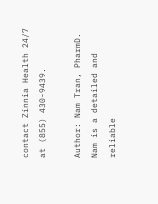contact Zinnia Health 24/7 at (855) 430-9439.

Author: Nam Tran, PharmD. Nam is a detailed and reliable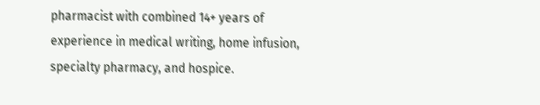pharmacist with combined 14+ years of experience in medical writing, home infusion, specialty pharmacy, and hospice.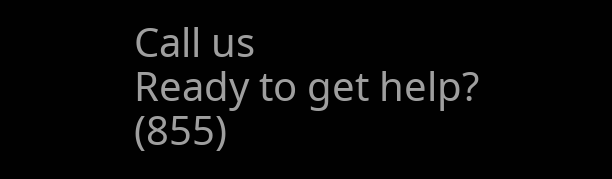Call us
Ready to get help?
(855)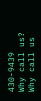430-9439
Why call us? Why call us